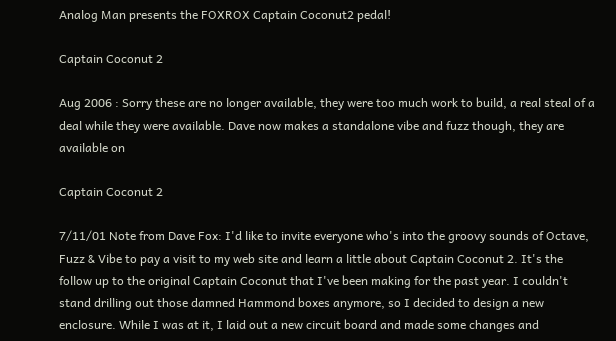Analog Man presents the FOXROX Captain Coconut2 pedal!

Captain Coconut 2

Aug 2006 : Sorry these are no longer available, they were too much work to build, a real steal of a deal while they were available. Dave now makes a standalone vibe and fuzz though, they are available on

Captain Coconut 2

7/11/01 Note from Dave Fox: I'd like to invite everyone who's into the groovy sounds of Octave, Fuzz & Vibe to pay a visit to my web site and learn a little about Captain Coconut 2. It's the follow up to the original Captain Coconut that I've been making for the past year. I couldn't stand drilling out those damned Hammond boxes anymore, so I decided to design a new enclosure. While I was at it, I laid out a new circuit board and made some changes and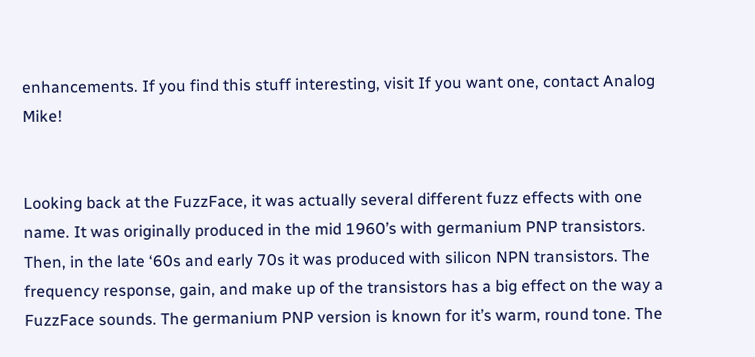enhancements. If you find this stuff interesting, visit If you want one, contact Analog Mike!


Looking back at the FuzzFace, it was actually several different fuzz effects with one name. It was originally produced in the mid 1960’s with germanium PNP transistors. Then, in the late ‘60s and early 70s it was produced with silicon NPN transistors. The frequency response, gain, and make up of the transistors has a big effect on the way a FuzzFace sounds. The germanium PNP version is known for it’s warm, round tone. The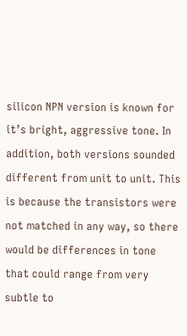silicon NPN version is known for it’s bright, aggressive tone. In addition, both versions sounded different from unit to unit. This is because the transistors were not matched in any way, so there would be differences in tone that could range from very subtle to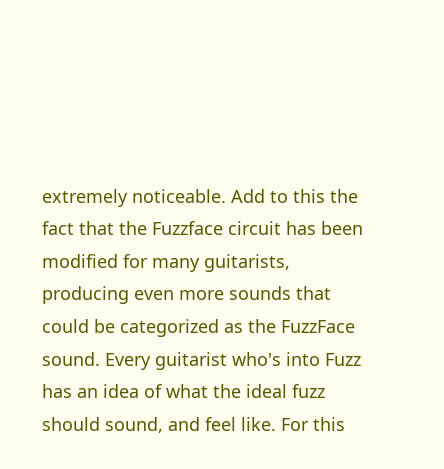extremely noticeable. Add to this the fact that the Fuzzface circuit has been modified for many guitarists, producing even more sounds that could be categorized as the FuzzFace sound. Every guitarist who's into Fuzz has an idea of what the ideal fuzz should sound, and feel like. For this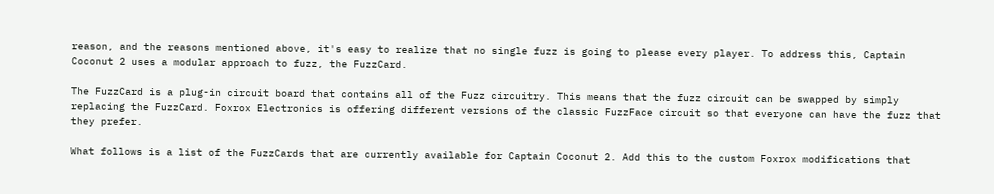reason, and the reasons mentioned above, it's easy to realize that no single fuzz is going to please every player. To address this, Captain Coconut 2 uses a modular approach to fuzz, the FuzzCard.

The FuzzCard is a plug-in circuit board that contains all of the Fuzz circuitry. This means that the fuzz circuit can be swapped by simply replacing the FuzzCard. Foxrox Electronics is offering different versions of the classic FuzzFace circuit so that everyone can have the fuzz that they prefer.

What follows is a list of the FuzzCards that are currently available for Captain Coconut 2. Add this to the custom Foxrox modifications that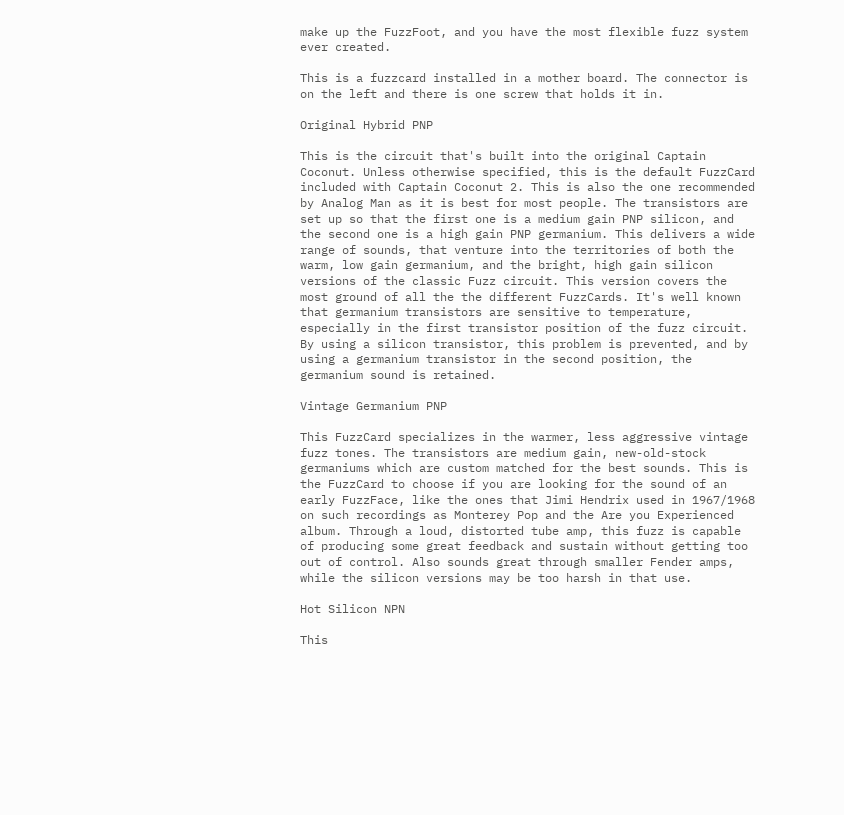make up the FuzzFoot, and you have the most flexible fuzz system ever created.

This is a fuzzcard installed in a mother board. The connector is on the left and there is one screw that holds it in.

Original Hybrid PNP

This is the circuit that's built into the original Captain Coconut. Unless otherwise specified, this is the default FuzzCard included with Captain Coconut 2. This is also the one recommended by Analog Man as it is best for most people. The transistors are set up so that the first one is a medium gain PNP silicon, and the second one is a high gain PNP germanium. This delivers a wide range of sounds, that venture into the territories of both the warm, low gain germanium, and the bright, high gain silicon versions of the classic Fuzz circuit. This version covers the most ground of all the the different FuzzCards. It's well known that germanium transistors are sensitive to temperature, especially in the first transistor position of the fuzz circuit. By using a silicon transistor, this problem is prevented, and by using a germanium transistor in the second position, the germanium sound is retained.

Vintage Germanium PNP

This FuzzCard specializes in the warmer, less aggressive vintage fuzz tones. The transistors are medium gain, new-old-stock germaniums which are custom matched for the best sounds. This is the FuzzCard to choose if you are looking for the sound of an early FuzzFace, like the ones that Jimi Hendrix used in 1967/1968 on such recordings as Monterey Pop and the Are you Experienced album. Through a loud, distorted tube amp, this fuzz is capable of producing some great feedback and sustain without getting too out of control. Also sounds great through smaller Fender amps, while the silicon versions may be too harsh in that use.

Hot Silicon NPN

This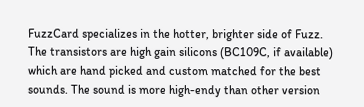FuzzCard specializes in the hotter, brighter side of Fuzz. The transistors are high gain silicons (BC109C, if available) which are hand picked and custom matched for the best sounds. The sound is more high-endy than other version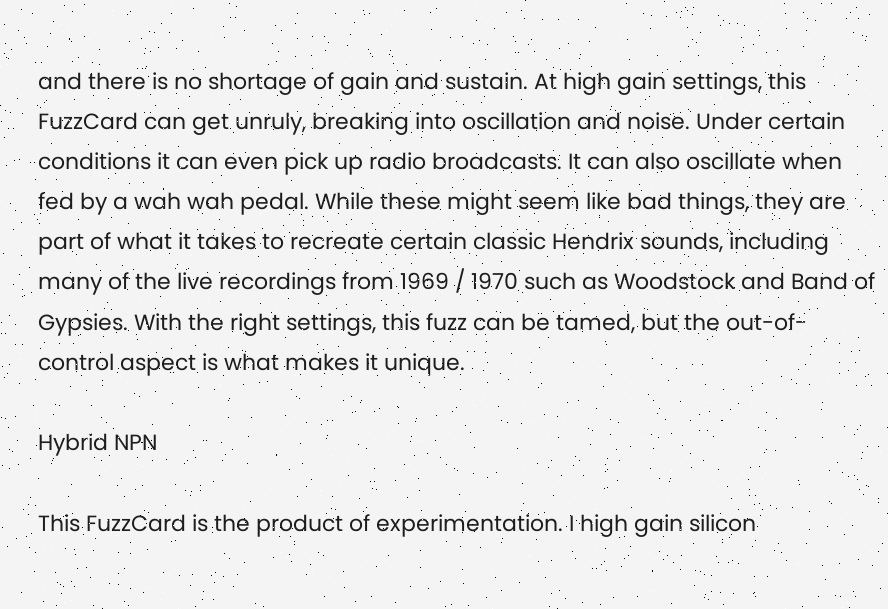and there is no shortage of gain and sustain. At high gain settings, this FuzzCard can get unruly, breaking into oscillation and noise. Under certain conditions it can even pick up radio broadcasts. It can also oscillate when fed by a wah wah pedal. While these might seem like bad things, they are part of what it takes to recreate certain classic Hendrix sounds, including many of the live recordings from 1969 / 1970 such as Woodstock and Band of Gypsies. With the right settings, this fuzz can be tamed, but the out-of-control aspect is what makes it unique.

Hybrid NPN

This FuzzCard is the product of experimentation. I high gain silicon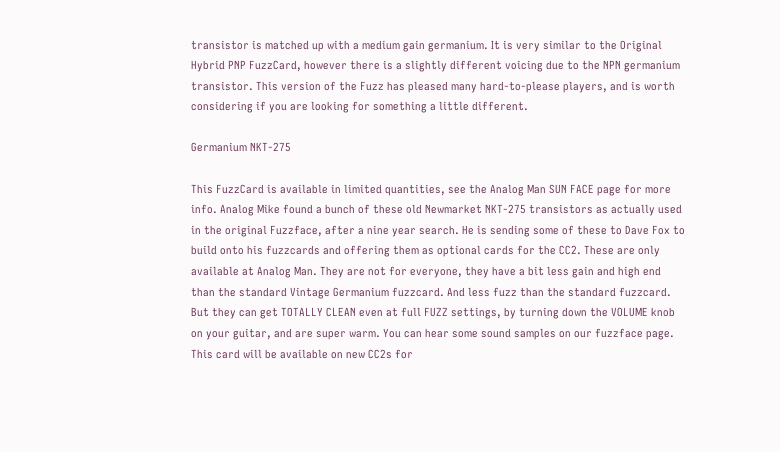transistor is matched up with a medium gain germanium. It is very similar to the Original Hybrid PNP FuzzCard, however there is a slightly different voicing due to the NPN germanium transistor. This version of the Fuzz has pleased many hard-to-please players, and is worth considering if you are looking for something a little different.

Germanium NKT-275

This FuzzCard is available in limited quantities, see the Analog Man SUN FACE page for more info. Analog Mike found a bunch of these old Newmarket NKT-275 transistors as actually used in the original Fuzzface, after a nine year search. He is sending some of these to Dave Fox to build onto his fuzzcards and offering them as optional cards for the CC2. These are only available at Analog Man. They are not for everyone, they have a bit less gain and high end than the standard Vintage Germanium fuzzcard. And less fuzz than the standard fuzzcard. But they can get TOTALLY CLEAN even at full FUZZ settings, by turning down the VOLUME knob on your guitar, and are super warm. You can hear some sound samples on our fuzzface page. This card will be available on new CC2s for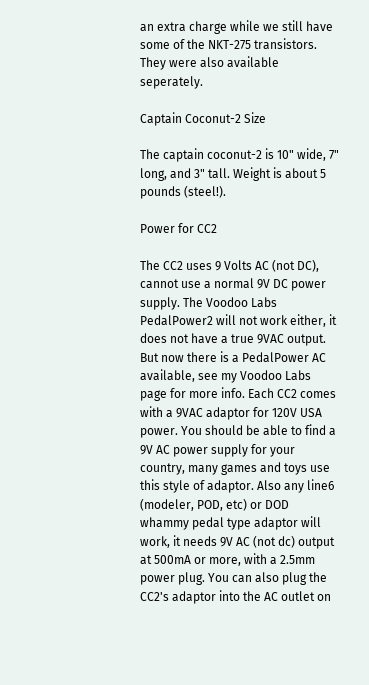an extra charge while we still have some of the NKT-275 transistors. They were also available seperately.

Captain Coconut-2 Size

The captain coconut-2 is 10" wide, 7" long, and 3" tall. Weight is about 5 pounds (steel!).

Power for CC2

The CC2 uses 9 Volts AC (not DC), cannot use a normal 9V DC power supply. The Voodoo Labs PedalPower2 will not work either, it does not have a true 9VAC output. But now there is a PedalPower AC available, see my Voodoo Labs page for more info. Each CC2 comes with a 9VAC adaptor for 120V USA power. You should be able to find a 9V AC power supply for your country, many games and toys use this style of adaptor. Also any line6 (modeler, POD, etc) or DOD whammy pedal type adaptor will work, it needs 9V AC (not dc) output at 500mA or more, with a 2.5mm power plug. You can also plug the CC2's adaptor into the AC outlet on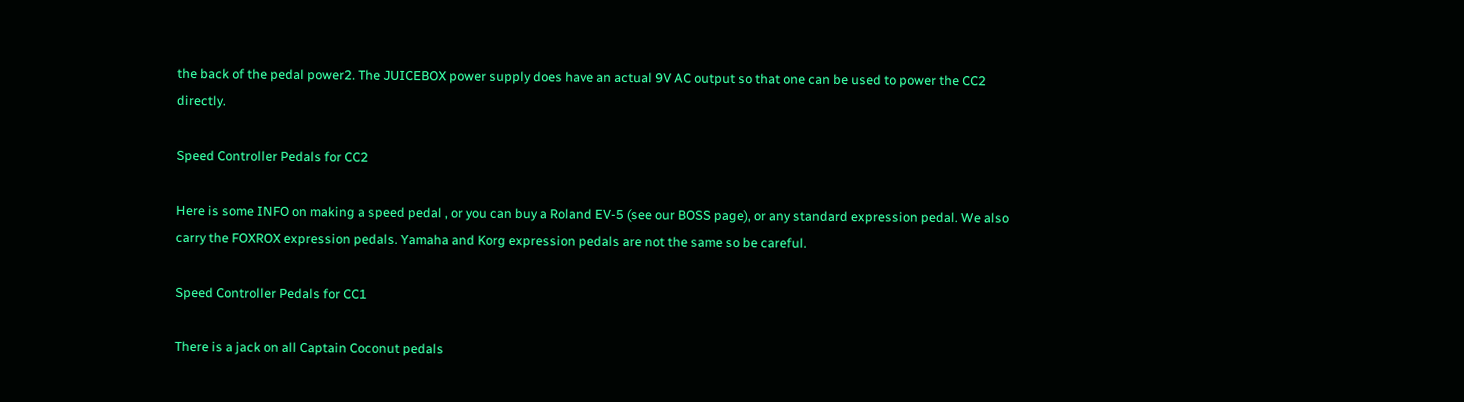the back of the pedal power2. The JUICEBOX power supply does have an actual 9V AC output so that one can be used to power the CC2 directly.

Speed Controller Pedals for CC2

Here is some INFO on making a speed pedal , or you can buy a Roland EV-5 (see our BOSS page), or any standard expression pedal. We also carry the FOXROX expression pedals. Yamaha and Korg expression pedals are not the same so be careful.

Speed Controller Pedals for CC1

There is a jack on all Captain Coconut pedals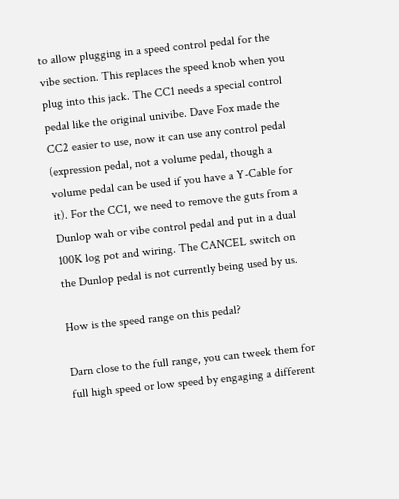to allow plugging in a speed control pedal for the vibe section. This replaces the speed knob when you plug into this jack. The CC1 needs a special control pedal like the original univibe. Dave Fox made the CC2 easier to use, now it can use any control pedal (expression pedal, not a volume pedal, though a volume pedal can be used if you have a Y-Cable for it). For the CC1, we need to remove the guts from a Dunlop wah or vibe control pedal and put in a dual 100K log pot and wiring. The CANCEL switch on the Dunlop pedal is not currently being used by us.

How is the speed range on this pedal?

Darn close to the full range, you can tweek them for full high speed or low speed by engaging a different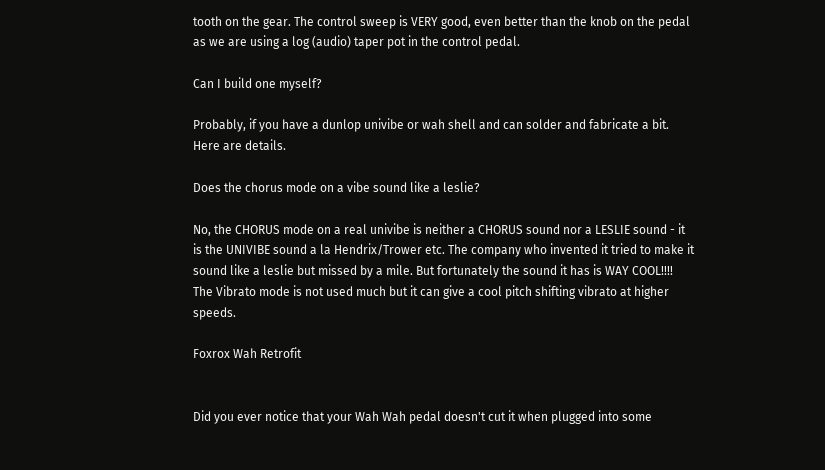tooth on the gear. The control sweep is VERY good, even better than the knob on the pedal as we are using a log (audio) taper pot in the control pedal.

Can I build one myself?

Probably, if you have a dunlop univibe or wah shell and can solder and fabricate a bit. Here are details.

Does the chorus mode on a vibe sound like a leslie?

No, the CHORUS mode on a real univibe is neither a CHORUS sound nor a LESLIE sound - it is the UNIVIBE sound a la Hendrix/Trower etc. The company who invented it tried to make it sound like a leslie but missed by a mile. But fortunately the sound it has is WAY COOL!!!! The Vibrato mode is not used much but it can give a cool pitch shifting vibrato at higher speeds.

Foxrox Wah Retrofit


Did you ever notice that your Wah Wah pedal doesn't cut it when plugged into some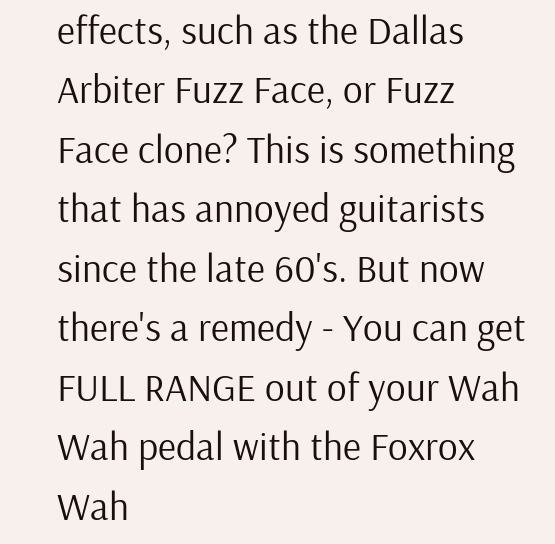effects, such as the Dallas Arbiter Fuzz Face, or Fuzz Face clone? This is something that has annoyed guitarists since the late 60's. But now there's a remedy - You can get FULL RANGE out of your Wah Wah pedal with the Foxrox Wah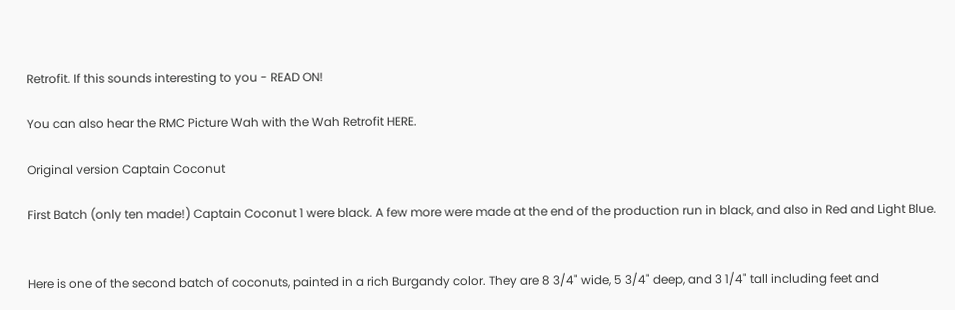Retrofit. If this sounds interesting to you - READ ON!

You can also hear the RMC Picture Wah with the Wah Retrofit HERE.

Original version Captain Coconut

First Batch (only ten made!) Captain Coconut 1 were black. A few more were made at the end of the production run in black, and also in Red and Light Blue.


Here is one of the second batch of coconuts, painted in a rich Burgandy color. They are 8 3/4" wide, 5 3/4" deep, and 3 1/4" tall including feet and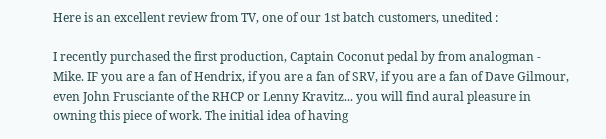Here is an excellent review from TV, one of our 1st batch customers, unedited :

I recently purchased the first production, Captain Coconut pedal by from analogman - Mike. IF you are a fan of Hendrix, if you are a fan of SRV, if you are a fan of Dave Gilmour, even John Frusciante of the RHCP or Lenny Kravitz... you will find aural pleasure in owning this piece of work. The initial idea of having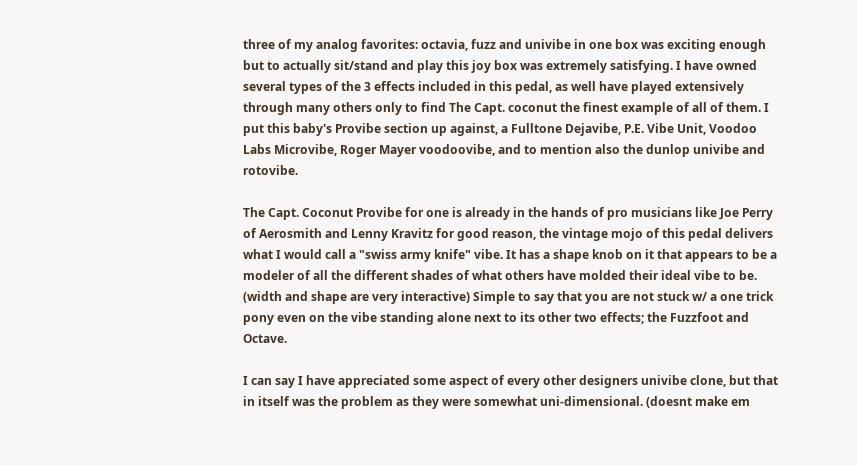three of my analog favorites: octavia, fuzz and univibe in one box was exciting enough but to actually sit/stand and play this joy box was extremely satisfying. I have owned several types of the 3 effects included in this pedal, as well have played extensively through many others only to find The Capt. coconut the finest example of all of them. I put this baby's Provibe section up against, a Fulltone Dejavibe, P.E. Vibe Unit, Voodoo Labs Microvibe, Roger Mayer voodoovibe, and to mention also the dunlop univibe and rotovibe.

The Capt. Coconut Provibe for one is already in the hands of pro musicians like Joe Perry of Aerosmith and Lenny Kravitz for good reason, the vintage mojo of this pedal delivers what I would call a "swiss army knife" vibe. It has a shape knob on it that appears to be a modeler of all the different shades of what others have molded their ideal vibe to be. (width and shape are very interactive) Simple to say that you are not stuck w/ a one trick pony even on the vibe standing alone next to its other two effects; the Fuzzfoot and Octave.

I can say I have appreciated some aspect of every other designers univibe clone, but that in itself was the problem as they were somewhat uni-dimensional. (doesnt make em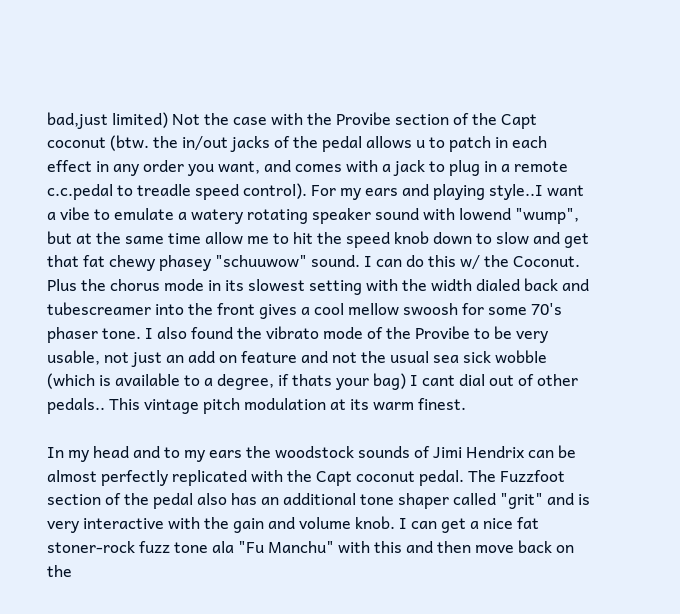bad,just limited) Not the case with the Provibe section of the Capt coconut (btw. the in/out jacks of the pedal allows u to patch in each effect in any order you want, and comes with a jack to plug in a remote c.c.pedal to treadle speed control). For my ears and playing style..I want a vibe to emulate a watery rotating speaker sound with lowend "wump", but at the same time allow me to hit the speed knob down to slow and get that fat chewy phasey "schuuwow" sound. I can do this w/ the Coconut. Plus the chorus mode in its slowest setting with the width dialed back and tubescreamer into the front gives a cool mellow swoosh for some 70's phaser tone. I also found the vibrato mode of the Provibe to be very usable, not just an add on feature and not the usual sea sick wobble (which is available to a degree, if thats your bag) I cant dial out of other pedals.. This vintage pitch modulation at its warm finest.

In my head and to my ears the woodstock sounds of Jimi Hendrix can be almost perfectly replicated with the Capt coconut pedal. The Fuzzfoot section of the pedal also has an additional tone shaper called "grit" and is very interactive with the gain and volume knob. I can get a nice fat stoner-rock fuzz tone ala "Fu Manchu" with this and then move back on the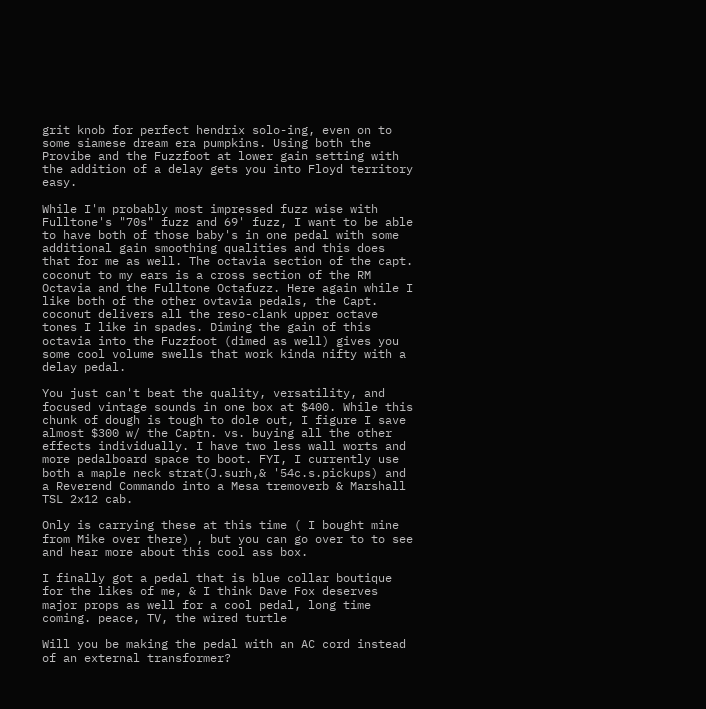grit knob for perfect hendrix solo-ing, even on to some siamese dream era pumpkins. Using both the Provibe and the Fuzzfoot at lower gain setting with the addition of a delay gets you into Floyd territory easy.

While I'm probably most impressed fuzz wise with Fulltone's "70s" fuzz and 69' fuzz, I want to be able to have both of those baby's in one pedal with some additional gain smoothing qualities and this does that for me as well. The octavia section of the capt. coconut to my ears is a cross section of the RM Octavia and the Fulltone Octafuzz. Here again while I like both of the other ovtavia pedals, the Capt. coconut delivers all the reso-clank upper octave tones I like in spades. Diming the gain of this octavia into the Fuzzfoot (dimed as well) gives you some cool volume swells that work kinda nifty with a delay pedal.

You just can't beat the quality, versatility, and focused vintage sounds in one box at $400. While this chunk of dough is tough to dole out, I figure I save almost $300 w/ the Captn. vs. buying all the other effects individually. I have two less wall worts and more pedalboard space to boot. FYI, I currently use both a maple neck strat(J.surh,& '54c.s.pickups) and a Reverend Commando into a Mesa tremoverb & Marshall TSL 2x12 cab.

Only is carrying these at this time ( I bought mine from Mike over there) , but you can go over to to see and hear more about this cool ass box.

I finally got a pedal that is blue collar boutique for the likes of me, & I think Dave Fox deserves major props as well for a cool pedal, long time coming. peace, TV, the wired turtle

Will you be making the pedal with an AC cord instead of an external transformer?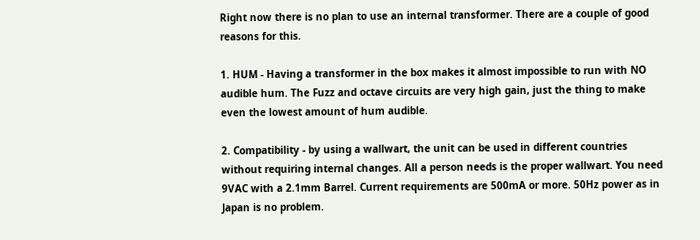Right now there is no plan to use an internal transformer. There are a couple of good reasons for this.

1. HUM - Having a transformer in the box makes it almost impossible to run with NO audible hum. The Fuzz and octave circuits are very high gain, just the thing to make even the lowest amount of hum audible.

2. Compatibility - by using a wallwart, the unit can be used in different countries without requiring internal changes. All a person needs is the proper wallwart. You need 9VAC with a 2.1mm Barrel. Current requirements are 500mA or more. 50Hz power as in Japan is no problem.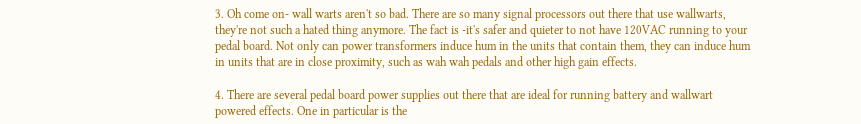3. Oh come on- wall warts aren't so bad. There are so many signal processors out there that use wallwarts, they're not such a hated thing anymore. The fact is -it's safer and quieter to not have 120VAC running to your pedal board. Not only can power transformers induce hum in the units that contain them, they can induce hum in units that are in close proximity, such as wah wah pedals and other high gain effects.

4. There are several pedal board power supplies out there that are ideal for running battery and wallwart powered effects. One in particular is the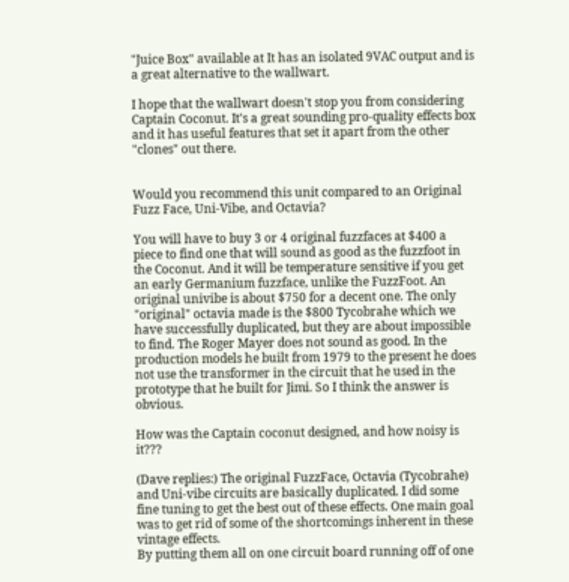"Juice Box" available at It has an isolated 9VAC output and is a great alternative to the wallwart.

I hope that the wallwart doesn't stop you from considering Captain Coconut. It's a great sounding pro-quality effects box and it has useful features that set it apart from the other "clones" out there.


Would you recommend this unit compared to an Original Fuzz Face, Uni-Vibe, and Octavia?

You will have to buy 3 or 4 original fuzzfaces at $400 a piece to find one that will sound as good as the fuzzfoot in the Coconut. And it will be temperature sensitive if you get an early Germanium fuzzface, unlike the FuzzFoot. An original univibe is about $750 for a decent one. The only "original" octavia made is the $800 Tycobrahe which we have successfully duplicated, but they are about impossible to find. The Roger Mayer does not sound as good. In the production models he built from 1979 to the present he does not use the transformer in the circuit that he used in the prototype that he built for Jimi. So I think the answer is obvious.

How was the Captain coconut designed, and how noisy is it???

(Dave replies:) The original FuzzFace, Octavia (Tycobrahe) and Uni-vibe circuits are basically duplicated. I did some fine tuning to get the best out of these effects. One main goal was to get rid of some of the shortcomings inherent in these vintage effects.
By putting them all on one circuit board running off of one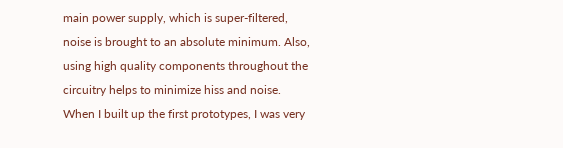main power supply, which is super-filtered, noise is brought to an absolute minimum. Also, using high quality components throughout the circuitry helps to minimize hiss and noise. When I built up the first prototypes, I was very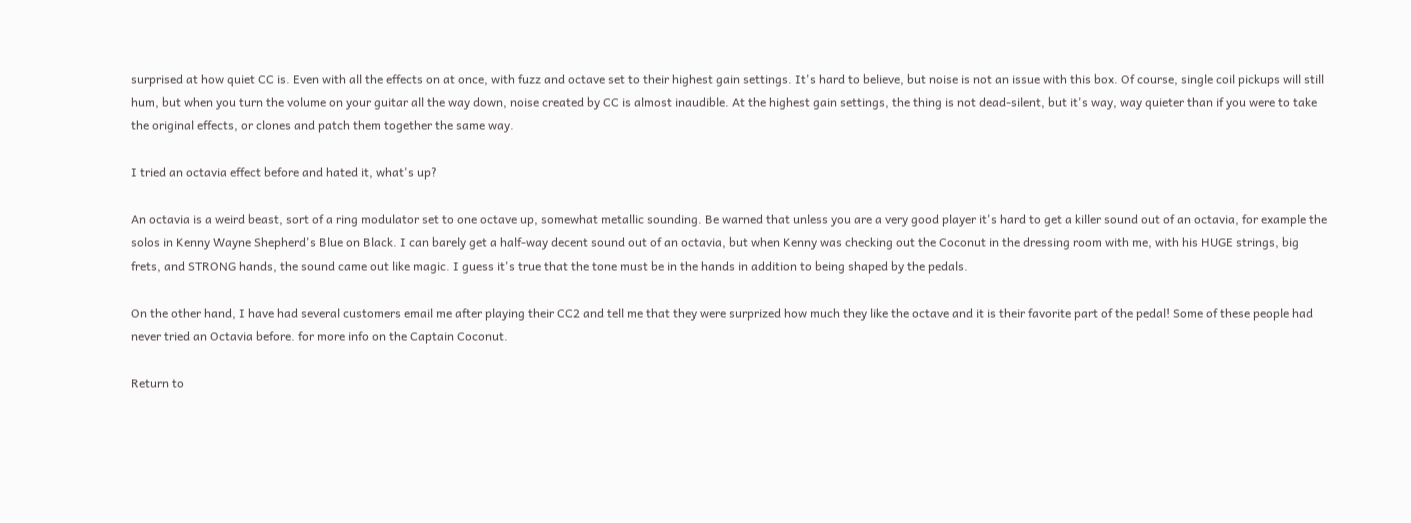surprised at how quiet CC is. Even with all the effects on at once, with fuzz and octave set to their highest gain settings. It's hard to believe, but noise is not an issue with this box. Of course, single coil pickups will still hum, but when you turn the volume on your guitar all the way down, noise created by CC is almost inaudible. At the highest gain settings, the thing is not dead-silent, but it's way, way quieter than if you were to take the original effects, or clones and patch them together the same way.

I tried an octavia effect before and hated it, what's up?

An octavia is a weird beast, sort of a ring modulator set to one octave up, somewhat metallic sounding. Be warned that unless you are a very good player it's hard to get a killer sound out of an octavia, for example the solos in Kenny Wayne Shepherd's Blue on Black. I can barely get a half-way decent sound out of an octavia, but when Kenny was checking out the Coconut in the dressing room with me, with his HUGE strings, big frets, and STRONG hands, the sound came out like magic. I guess it's true that the tone must be in the hands in addition to being shaped by the pedals.

On the other hand, I have had several customers email me after playing their CC2 and tell me that they were surprized how much they like the octave and it is their favorite part of the pedal! Some of these people had never tried an Octavia before. for more info on the Captain Coconut.

Return to